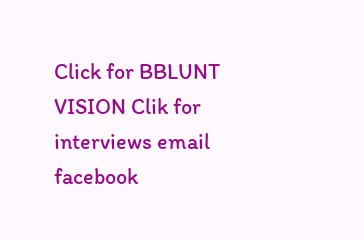Click for BBLUNT VISION Clik for interviews email facebook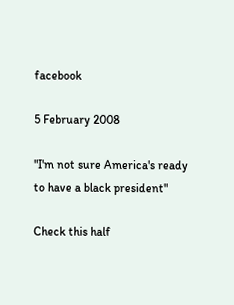facebook

5 February 2008

"I'm not sure America's ready to have a black president"

Check this half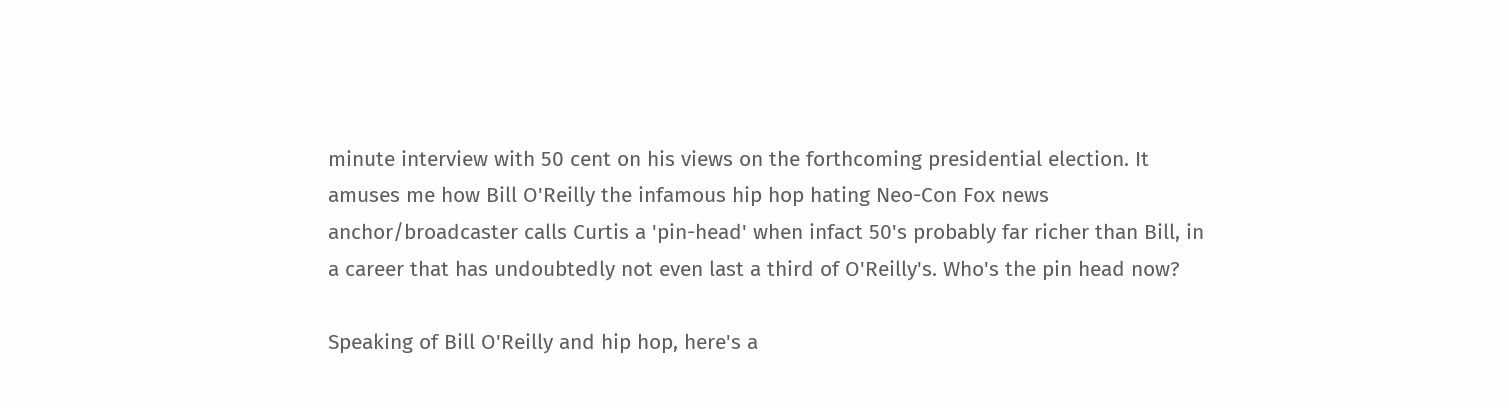minute interview with 50 cent on his views on the forthcoming presidential election. It amuses me how Bill O'Reilly the infamous hip hop hating Neo-Con Fox news anchor/broadcaster calls Curtis a 'pin-head' when infact 50's probably far richer than Bill, in a career that has undoubtedly not even last a third of O'Reilly's. Who's the pin head now?

Speaking of Bill O'Reilly and hip hop, here's a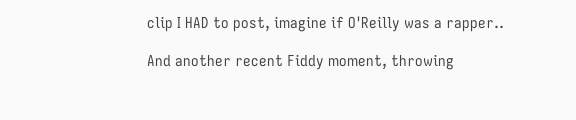clip I HAD to post, imagine if O'Reilly was a rapper..

And another recent Fiddy moment, throwing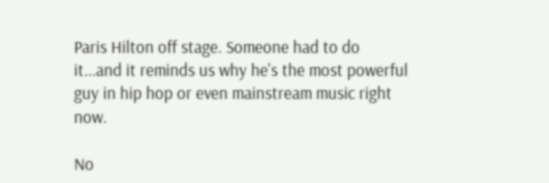Paris Hilton off stage. Someone had to do it...and it reminds us why he's the most powerful guy in hip hop or even mainstream music right now.

No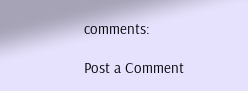comments:

Post a Comment